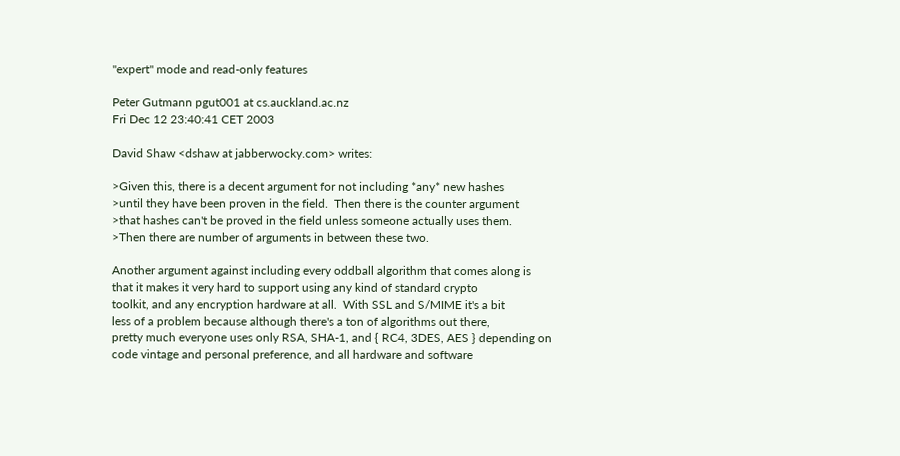"expert" mode and read-only features

Peter Gutmann pgut001 at cs.auckland.ac.nz
Fri Dec 12 23:40:41 CET 2003

David Shaw <dshaw at jabberwocky.com> writes:

>Given this, there is a decent argument for not including *any* new hashes
>until they have been proven in the field.  Then there is the counter argument
>that hashes can't be proved in the field unless someone actually uses them.
>Then there are number of arguments in between these two.

Another argument against including every oddball algorithm that comes along is
that it makes it very hard to support using any kind of standard crypto
toolkit, and any encryption hardware at all.  With SSL and S/MIME it's a bit
less of a problem because although there's a ton of algorithms out there,
pretty much everyone uses only RSA, SHA-1, and { RC4, 3DES, AES } depending on
code vintage and personal preference, and all hardware and software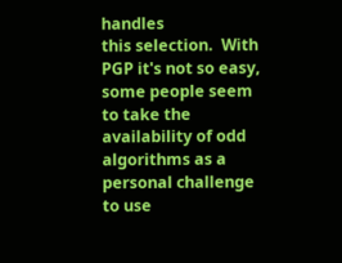handles
this selection.  With PGP it's not so easy, some people seem to take the
availability of odd algorithms as a personal challenge to use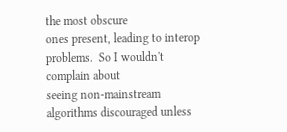the most obscure
ones present, leading to interop problems.  So I wouldn't complain about
seeing non-mainstream algorithms discouraged unless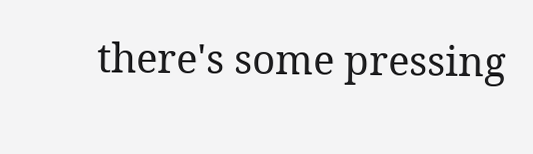there's some pressing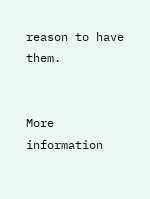reason to have them.


More information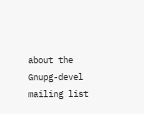about the Gnupg-devel mailing list